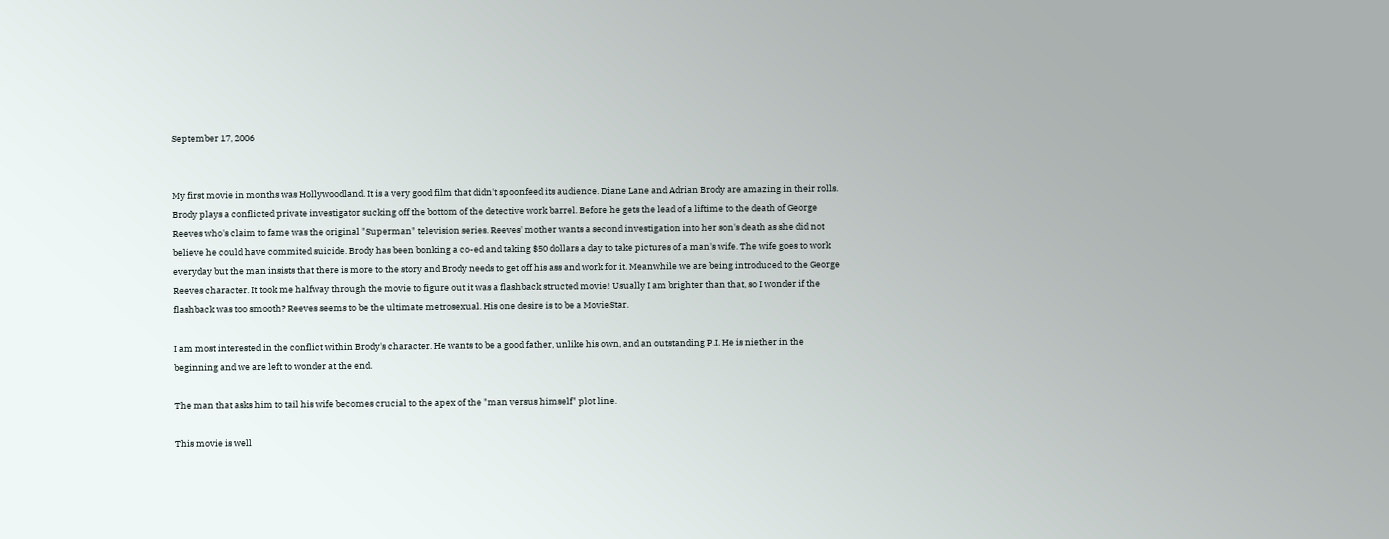September 17, 2006


My first movie in months was Hollywoodland. It is a very good film that didn't spoonfeed its audience. Diane Lane and Adrian Brody are amazing in their rolls. Brody plays a conflicted private investigator sucking off the bottom of the detective work barrel. Before he gets the lead of a liftime to the death of George Reeves who's claim to fame was the original "Superman" television series. Reeves' mother wants a second investigation into her son's death as she did not believe he could have commited suicide. Brody has been bonking a co-ed and taking $50 dollars a day to take pictures of a man's wife. The wife goes to work everyday but the man insists that there is more to the story and Brody needs to get off his ass and work for it. Meanwhile we are being introduced to the George Reeves character. It took me halfway through the movie to figure out it was a flashback structed movie! Usually I am brighter than that, so I wonder if the flashback was too smooth? Reeves seems to be the ultimate metrosexual. His one desire is to be a MovieStar.

I am most interested in the conflict within Brody's character. He wants to be a good father, unlike his own, and an outstanding P.I. He is niether in the beginning and we are left to wonder at the end.

The man that asks him to tail his wife becomes crucial to the apex of the "man versus himself" plot line.

This movie is well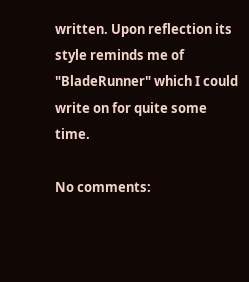written. Upon reflection its style reminds me of "BladeRunner" which I could write on for quite some time.

No comments: